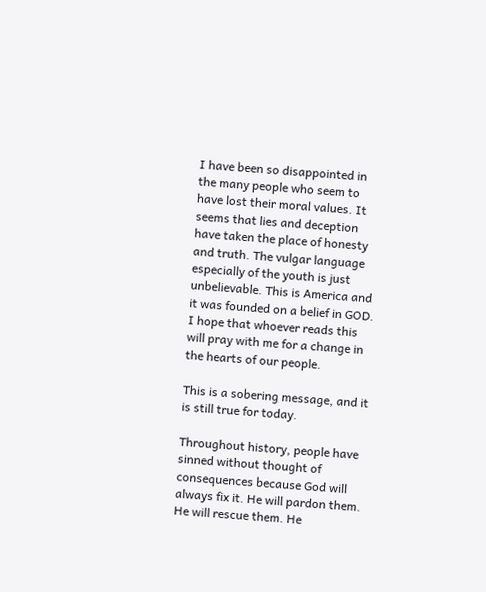I have been so disappointed in the many people who seem to have lost their moral values. It seems that lies and deception have taken the place of honesty and truth. The vulgar language especially of the youth is just unbelievable. This is America and it was founded on a belief in GOD.  I hope that whoever reads this will pray with me for a change in the hearts of our people.

This is a sobering message, and it is still true for today.

Throughout history, people have sinned without thought of consequences because God will always fix it. He will pardon them. He will rescue them. He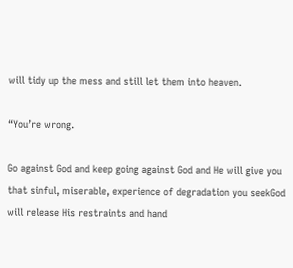will tidy up the mess and still let them into heaven.

“You’re wrong.

Go against God and keep going against God and He will give you that sinful, miserable, experience of degradation you seekGod will release His restraints and hand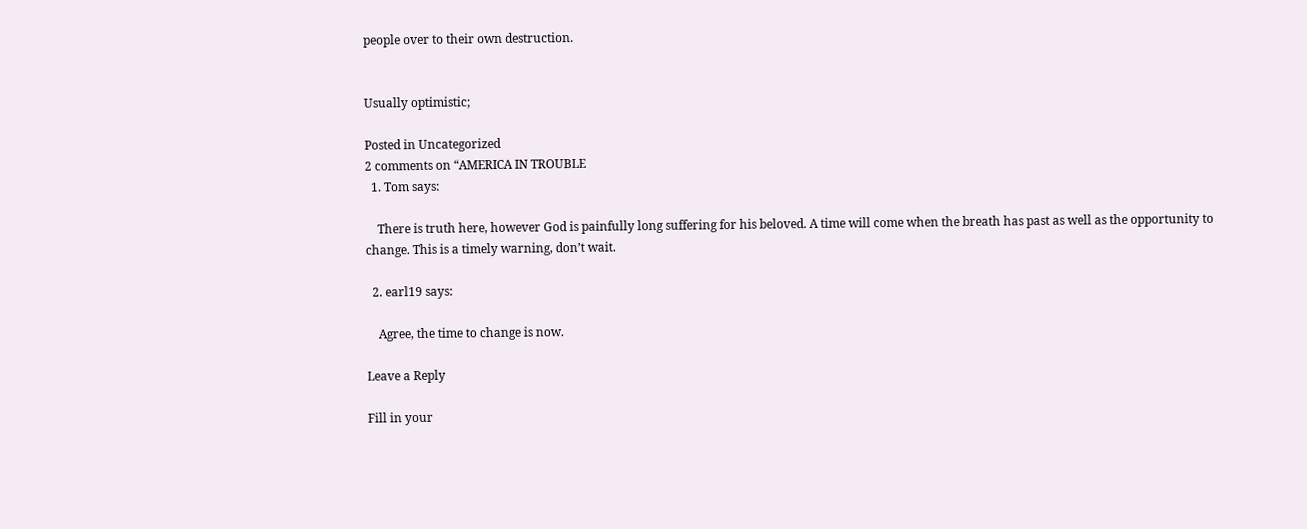people over to their own destruction.


Usually optimistic;

Posted in Uncategorized
2 comments on “AMERICA IN TROUBLE
  1. Tom says:

    There is truth here, however God is painfully long suffering for his beloved. A time will come when the breath has past as well as the opportunity to change. This is a timely warning, don’t wait.

  2. earl19 says:

    Agree, the time to change is now.

Leave a Reply

Fill in your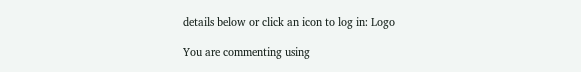details below or click an icon to log in: Logo

You are commenting using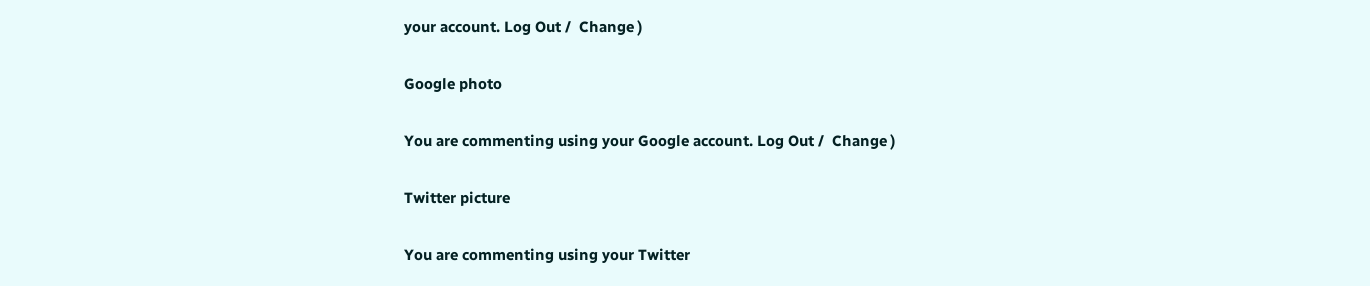your account. Log Out /  Change )

Google photo

You are commenting using your Google account. Log Out /  Change )

Twitter picture

You are commenting using your Twitter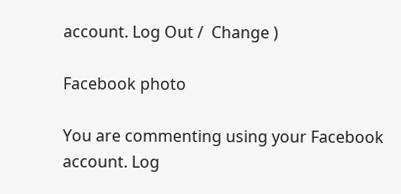account. Log Out /  Change )

Facebook photo

You are commenting using your Facebook account. Log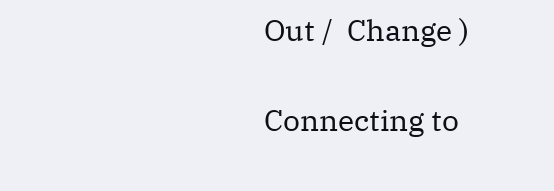Out /  Change )

Connecting to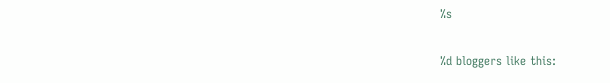%s

%d bloggers like this: